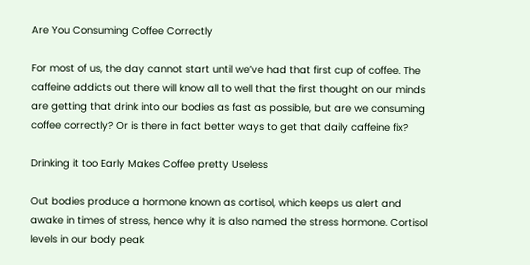Are You Consuming Coffee Correctly

For most of us, the day cannot start until we’ve had that first cup of coffee. The caffeine addicts out there will know all to well that the first thought on our minds are getting that drink into our bodies as fast as possible, but are we consuming coffee correctly? Or is there in fact better ways to get that daily caffeine fix?

Drinking it too Early Makes Coffee pretty Useless

Out bodies produce a hormone known as cortisol, which keeps us alert and awake in times of stress, hence why it is also named the stress hormone. Cortisol levels in our body peak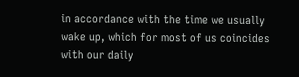in accordance with the time we usually wake up, which for most of us coincides with our daily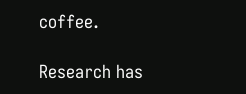coffee.

Research has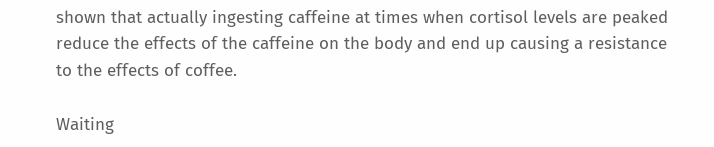shown that actually ingesting caffeine at times when cortisol levels are peaked reduce the effects of the caffeine on the body and end up causing a resistance to the effects of coffee.

Waiting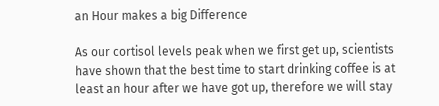an Hour makes a big Difference

As our cortisol levels peak when we first get up, scientists have shown that the best time to start drinking coffee is at least an hour after we have got up, therefore we will stay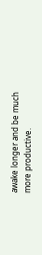awake longer and be much more productive.